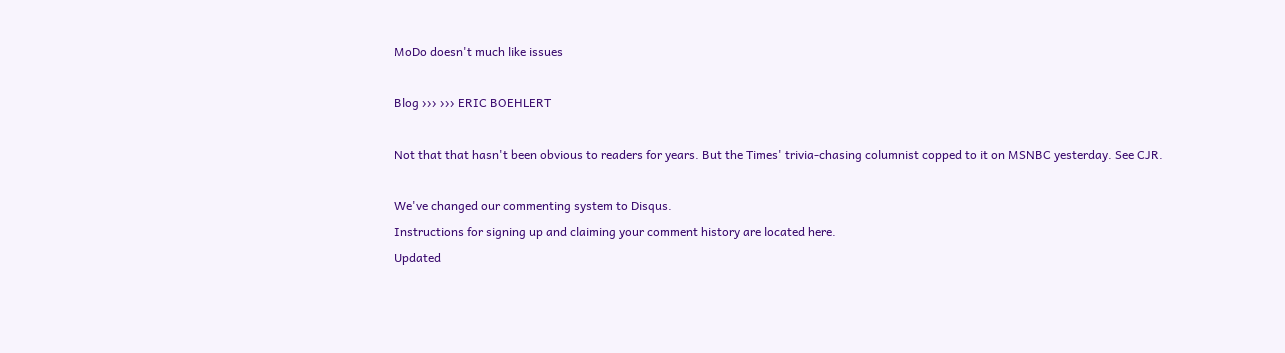MoDo doesn't much like issues

Blog ››› ››› ERIC BOEHLERT

Not that that hasn't been obvious to readers for years. But the Times' trivia-chasing columnist copped to it on MSNBC yesterday. See CJR.

We've changed our commenting system to Disqus.
Instructions for signing up and claiming your comment history are located here.
Updated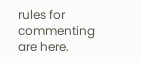rules for commenting are here.